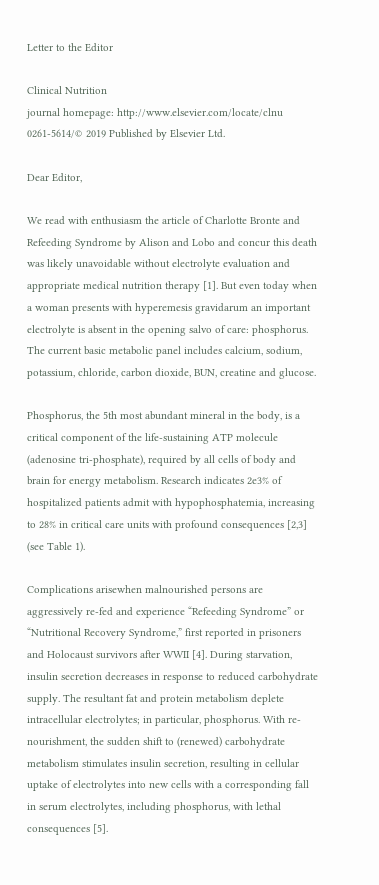Letter to the Editor

Clinical Nutrition
journal homepage: http://www.elsevier.com/locate/clnu
0261-5614/© 2019 Published by Elsevier Ltd.

Dear Editor,

We read with enthusiasm the article of Charlotte Bronte and Refeeding Syndrome by Alison and Lobo and concur this death was likely unavoidable without electrolyte evaluation and appropriate medical nutrition therapy [1]. But even today when a woman presents with hyperemesis gravidarum an important electrolyte is absent in the opening salvo of care: phosphorus. The current basic metabolic panel includes calcium, sodium, potassium, chloride, carbon dioxide, BUN, creatine and glucose.

Phosphorus, the 5th most abundant mineral in the body, is a critical component of the life-sustaining ATP molecule (adenosine tri-phosphate), required by all cells of body and brain for energy metabolism. Research indicates 2e3% of hospitalized patients admit with hypophosphatemia, increasing to 28% in critical care units with profound consequences [2,3] (see Table 1).

Complications arisewhen malnourished persons are aggressively re-fed and experience “Refeeding Syndrome” or “Nutritional Recovery Syndrome,” first reported in prisoners and Holocaust survivors after WWII [4]. During starvation, insulin secretion decreases in response to reduced carbohydrate supply. The resultant fat and protein metabolism deplete intracellular electrolytes; in particular, phosphorus. With re-nourishment, the sudden shift to (renewed) carbohydrate metabolism stimulates insulin secretion, resulting in cellular uptake of electrolytes into new cells with a corresponding fall in serum electrolytes, including phosphorus, with lethal consequences [5].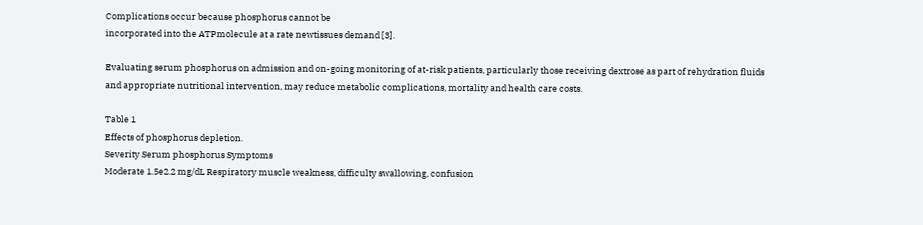Complications occur because phosphorus cannot be
incorporated into the ATPmolecule at a rate newtissues demand [3].

Evaluating serum phosphorus on admission and on-going monitoring of at-risk patients, particularly those receiving dextrose as part of rehydration fluids and appropriate nutritional intervention, may reduce metabolic complications, mortality and health care costs.

Table 1
Effects of phosphorus depletion.
Severity Serum phosphorus Symptoms
Moderate 1.5e2.2 mg/dL Respiratory muscle weakness, difficulty swallowing, confusion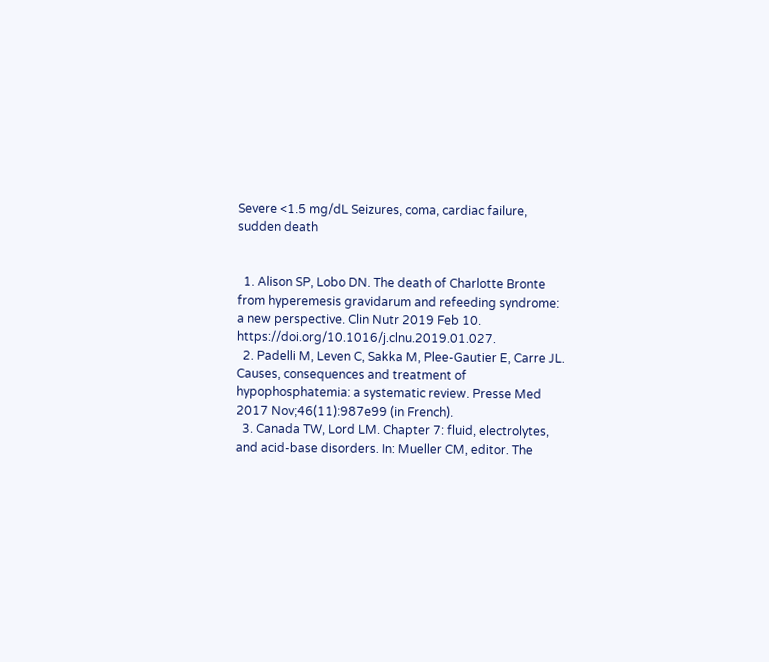Severe <1.5 mg/dL Seizures, coma, cardiac failure, sudden death


  1. Alison SP, Lobo DN. The death of Charlotte Bronte from hyperemesis gravidarum and refeeding syndrome: a new perspective. Clin Nutr 2019 Feb 10. https://doi.org/10.1016/j.clnu.2019.01.027.
  2. Padelli M, Leven C, Sakka M, Plee-Gautier E, Carre JL. Causes, consequences and treatment of hypophosphatemia: a systematic review. Presse Med 2017 Nov;46(11):987e99 (in French).
  3. Canada TW, Lord LM. Chapter 7: fluid, electrolytes, and acid-base disorders. In: Mueller CM, editor. The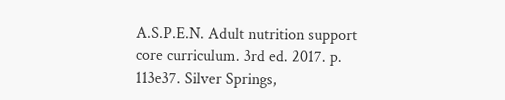A.S.P.E.N. Adult nutrition support core curriculum. 3rd ed. 2017. p. 113e37. Silver Springs,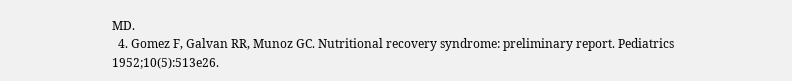MD.
  4. Gomez F, Galvan RR, Munoz GC. Nutritional recovery syndrome: preliminary report. Pediatrics 1952;10(5):513e26.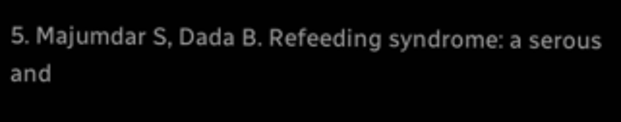5. Majumdar S, Dada B. Refeeding syndrome: a serous and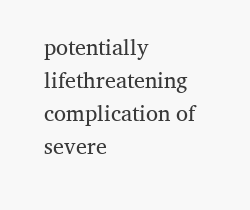potentially lifethreatening complication of severe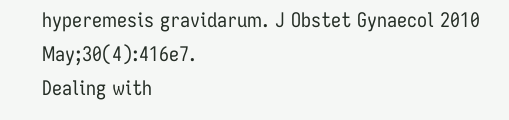hyperemesis gravidarum. J Obstet Gynaecol 2010 May;30(4):416e7.
Dealing with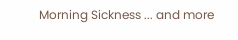Morning Sickness ... and more